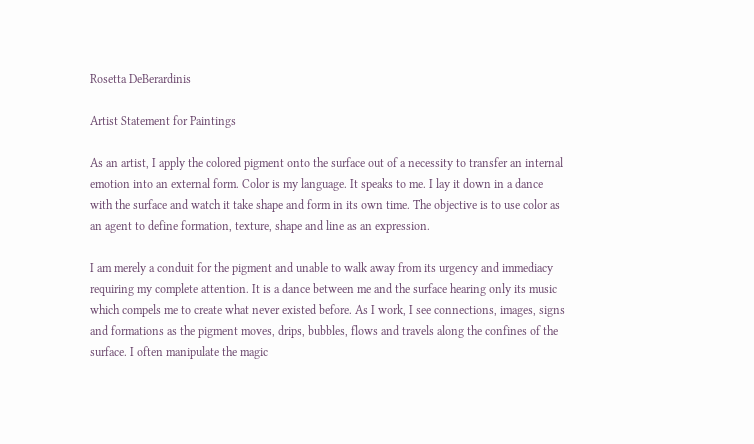Rosetta DeBerardinis

Artist Statement for Paintings

As an artist, I apply the colored pigment onto the surface out of a necessity to transfer an internal emotion into an external form. Color is my language. It speaks to me. I lay it down in a dance with the surface and watch it take shape and form in its own time. The objective is to use color as an agent to define formation, texture, shape and line as an expression.

I am merely a conduit for the pigment and unable to walk away from its urgency and immediacy requiring my complete attention. It is a dance between me and the surface hearing only its music which compels me to create what never existed before. As I work, I see connections, images, signs and formations as the pigment moves, drips, bubbles, flows and travels along the confines of the surface. I often manipulate the magic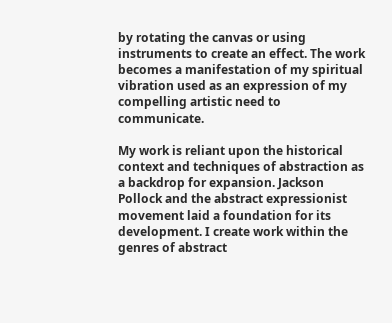by rotating the canvas or using instruments to create an effect. The work becomes a manifestation of my spiritual vibration used as an expression of my compelling artistic need to communicate.

My work is reliant upon the historical context and techniques of abstraction as a backdrop for expansion. Jackson Pollock and the abstract expressionist movement laid a foundation for its development. I create work within the genres of abstract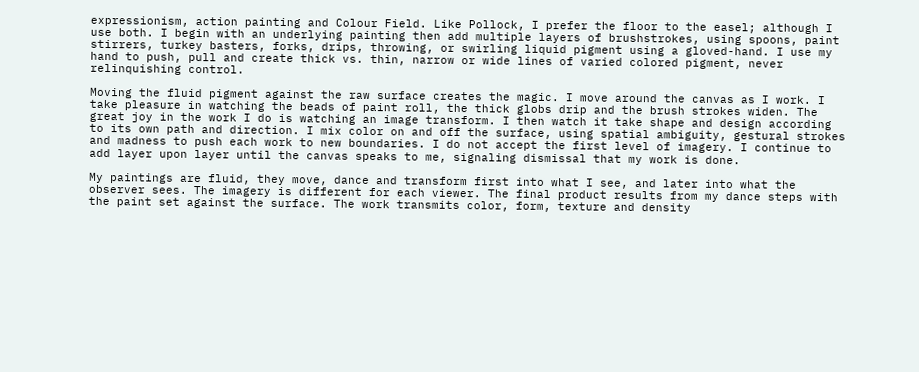expressionism, action painting and Colour Field. Like Pollock, I prefer the floor to the easel; although I use both. I begin with an underlying painting then add multiple layers of brushstrokes, using spoons, paint stirrers, turkey basters, forks, drips, throwing, or swirling liquid pigment using a gloved-hand. I use my hand to push, pull and create thick vs. thin, narrow or wide lines of varied colored pigment, never relinquishing control.

Moving the fluid pigment against the raw surface creates the magic. I move around the canvas as I work. I take pleasure in watching the beads of paint roll, the thick globs drip and the brush strokes widen. The great joy in the work I do is watching an image transform. I then watch it take shape and design according to its own path and direction. I mix color on and off the surface, using spatial ambiguity, gestural strokes and madness to push each work to new boundaries. I do not accept the first level of imagery. I continue to add layer upon layer until the canvas speaks to me, signaling dismissal that my work is done.

My paintings are fluid, they move, dance and transform first into what I see, and later into what the observer sees. The imagery is different for each viewer. The final product results from my dance steps with the paint set against the surface. The work transmits color, form, texture and density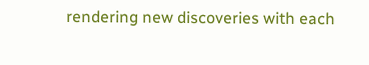rendering new discoveries with each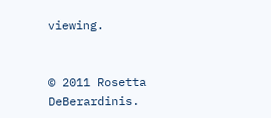viewing.


© 2011 Rosetta DeBerardinis.